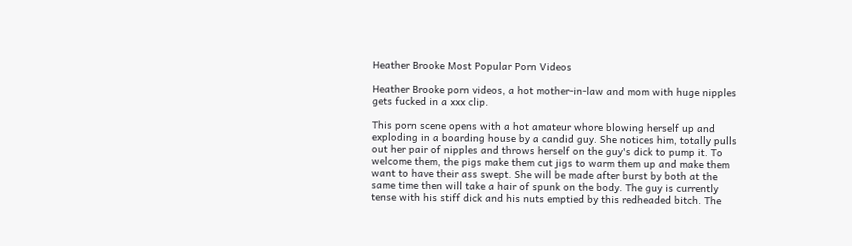Heather Brooke Most Popular Porn Videos

Heather Brooke porn videos, a hot mother-in-law and mom with huge nipples gets fucked in a xxx clip.

This porn scene opens with a hot amateur whore blowing herself up and exploding in a boarding house by a candid guy. She notices him, totally pulls out her pair of nipples and throws herself on the guy's dick to pump it. To welcome them, the pigs make them cut jigs to warm them up and make them want to have their ass swept. She will be made after burst by both at the same time then will take a hair of spunk on the body. The guy is currently tense with his stiff dick and his nuts emptied by this redheaded bitch. The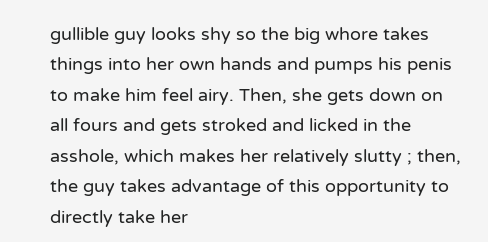gullible guy looks shy so the big whore takes things into her own hands and pumps his penis to make him feel airy. Then, she gets down on all fours and gets stroked and licked in the asshole, which makes her relatively slutty ; then, the guy takes advantage of this opportunity to directly take her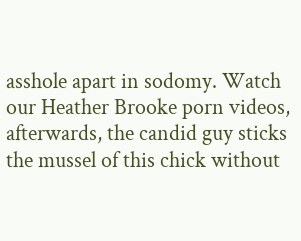asshole apart in sodomy. Watch our Heather Brooke porn videos, afterwards, the candid guy sticks the mussel of this chick without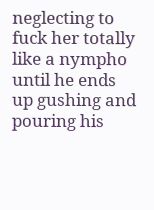neglecting to fuck her totally like a nympho until he ends up gushing and pouring his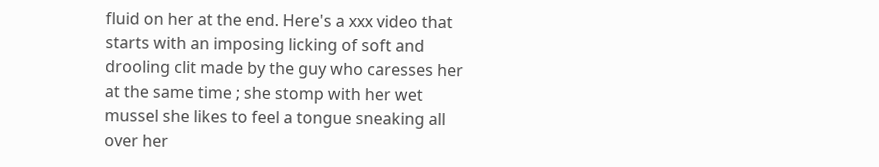fluid on her at the end. Here's a xxx video that starts with an imposing licking of soft and drooling clit made by the guy who caresses her at the same time ; she stomp with her wet mussel she likes to feel a tongue sneaking all over her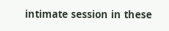intimate session in these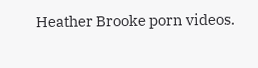Heather Brooke porn videos.